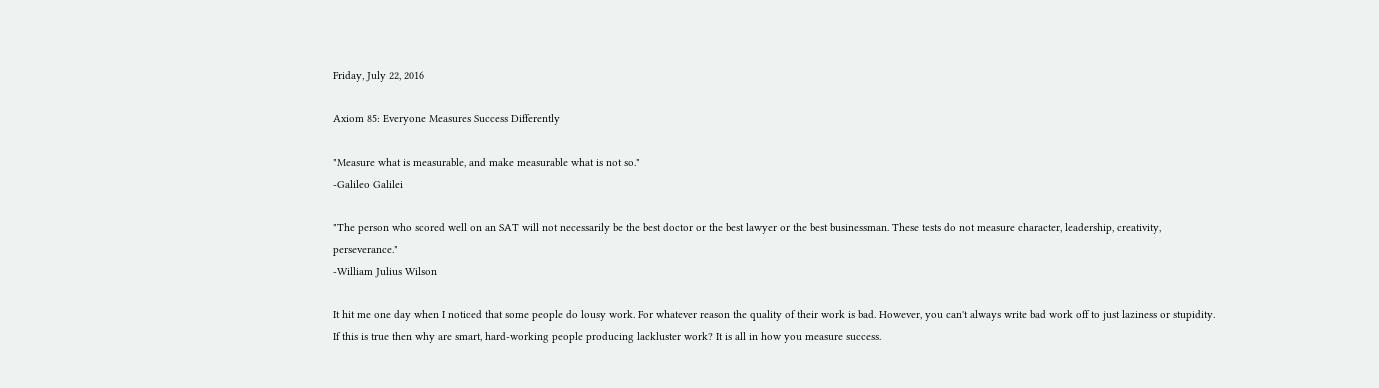Friday, July 22, 2016

Axiom 85: Everyone Measures Success Differently

"Measure what is measurable, and make measurable what is not so."
-Galileo Galilei

"The person who scored well on an SAT will not necessarily be the best doctor or the best lawyer or the best businessman. These tests do not measure character, leadership, creativity, perseverance."
-William Julius Wilson

It hit me one day when I noticed that some people do lousy work. For whatever reason the quality of their work is bad. However, you can't always write bad work off to just laziness or stupidity. If this is true then why are smart, hard-working people producing lackluster work? It is all in how you measure success.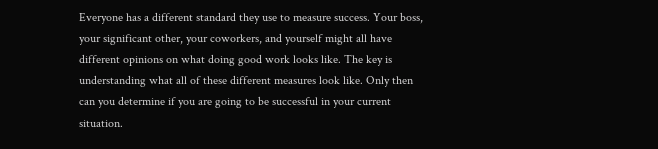Everyone has a different standard they use to measure success. Your boss, your significant other, your coworkers, and yourself might all have different opinions on what doing good work looks like. The key is understanding what all of these different measures look like. Only then can you determine if you are going to be successful in your current situation.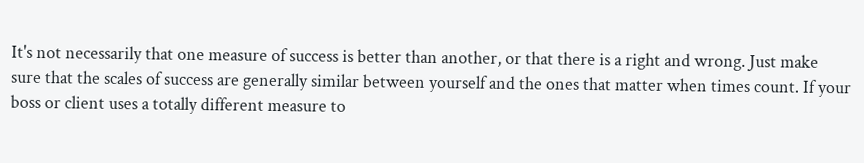It's not necessarily that one measure of success is better than another, or that there is a right and wrong. Just make sure that the scales of success are generally similar between yourself and the ones that matter when times count. If your boss or client uses a totally different measure to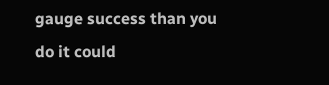gauge success than you do it could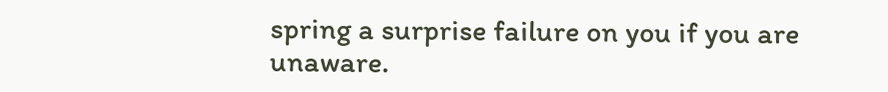spring a surprise failure on you if you are unaware.